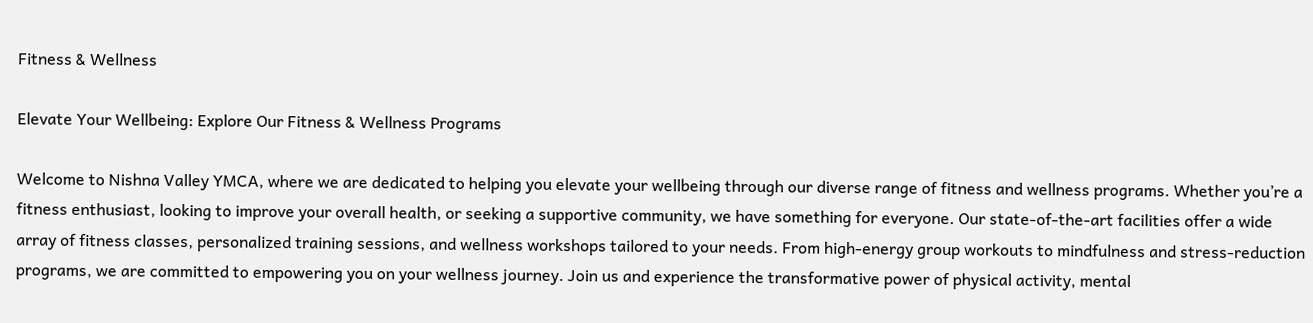Fitness & Wellness

Elevate Your Wellbeing: Explore Our Fitness & Wellness Programs

Welcome to Nishna Valley YMCA, where we are dedicated to helping you elevate your wellbeing through our diverse range of fitness and wellness programs. Whether you’re a fitness enthusiast, looking to improve your overall health, or seeking a supportive community, we have something for everyone. Our state-of-the-art facilities offer a wide array of fitness classes, personalized training sessions, and wellness workshops tailored to your needs. From high-energy group workouts to mindfulness and stress-reduction programs, we are committed to empowering you on your wellness journey. Join us and experience the transformative power of physical activity, mental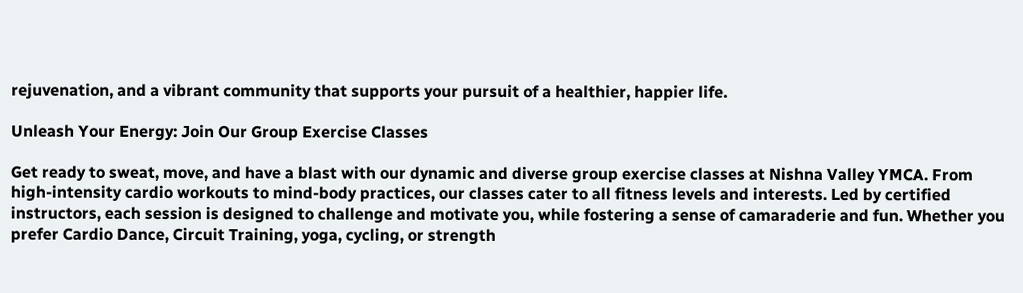rejuvenation, and a vibrant community that supports your pursuit of a healthier, happier life.

Unleash Your Energy: Join Our Group Exercise Classes

Get ready to sweat, move, and have a blast with our dynamic and diverse group exercise classes at Nishna Valley YMCA. From high-intensity cardio workouts to mind-body practices, our classes cater to all fitness levels and interests. Led by certified instructors, each session is designed to challenge and motivate you, while fostering a sense of camaraderie and fun. Whether you prefer Cardio Dance, Circuit Training, yoga, cycling, or strength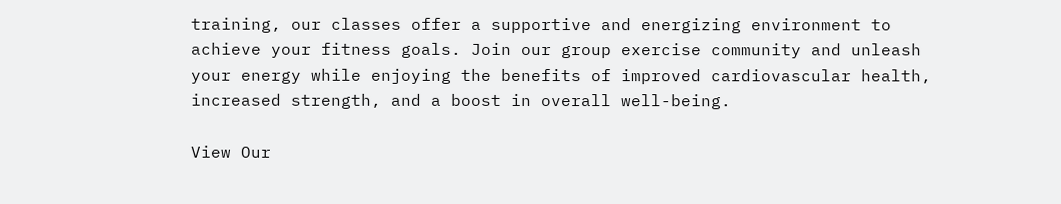training, our classes offer a supportive and energizing environment to achieve your fitness goals. Join our group exercise community and unleash your energy while enjoying the benefits of improved cardiovascular health, increased strength, and a boost in overall well-being.

View Our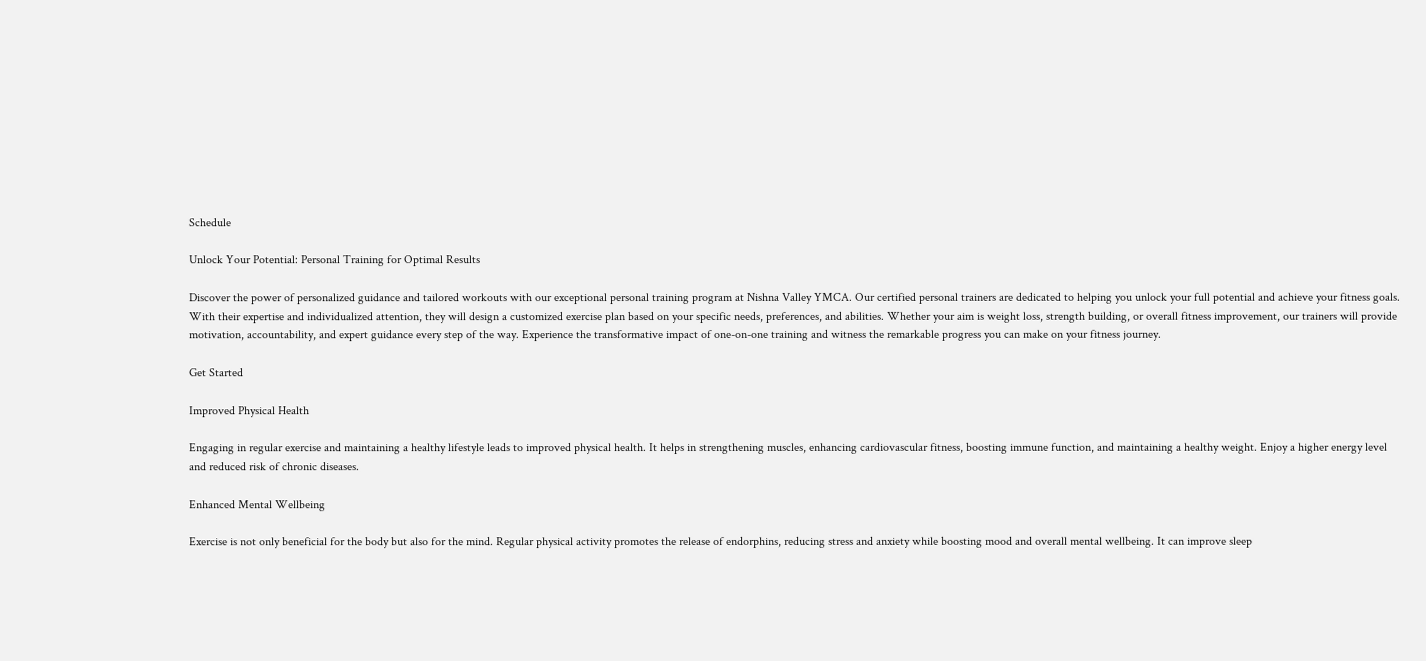Schedule

Unlock Your Potential: Personal Training for Optimal Results

Discover the power of personalized guidance and tailored workouts with our exceptional personal training program at Nishna Valley YMCA. Our certified personal trainers are dedicated to helping you unlock your full potential and achieve your fitness goals. With their expertise and individualized attention, they will design a customized exercise plan based on your specific needs, preferences, and abilities. Whether your aim is weight loss, strength building, or overall fitness improvement, our trainers will provide motivation, accountability, and expert guidance every step of the way. Experience the transformative impact of one-on-one training and witness the remarkable progress you can make on your fitness journey.

Get Started

Improved Physical Health

Engaging in regular exercise and maintaining a healthy lifestyle leads to improved physical health. It helps in strengthening muscles, enhancing cardiovascular fitness, boosting immune function, and maintaining a healthy weight. Enjoy a higher energy level and reduced risk of chronic diseases.

Enhanced Mental Wellbeing

Exercise is not only beneficial for the body but also for the mind. Regular physical activity promotes the release of endorphins, reducing stress and anxiety while boosting mood and overall mental wellbeing. It can improve sleep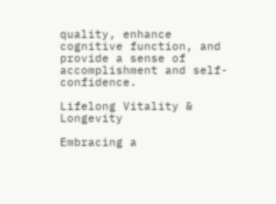quality, enhance cognitive function, and provide a sense of accomplishment and self-confidence.

Lifelong Vitality & Longevity

Embracing a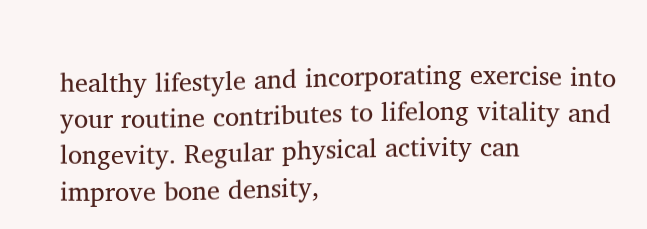healthy lifestyle and incorporating exercise into your routine contributes to lifelong vitality and longevity. Regular physical activity can improve bone density,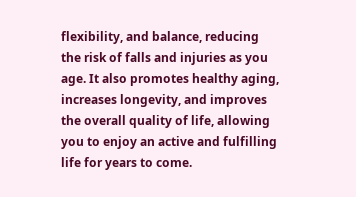flexibility, and balance, reducing the risk of falls and injuries as you age. It also promotes healthy aging, increases longevity, and improves the overall quality of life, allowing you to enjoy an active and fulfilling life for years to come.